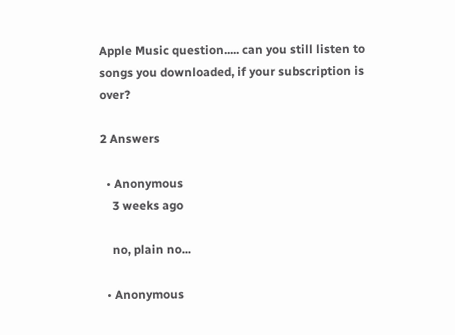Apple Music question..... can you still listen to songs you downloaded, if your subscription is over?

2 Answers

  • Anonymous
    3 weeks ago

    no, plain no...

  • Anonymous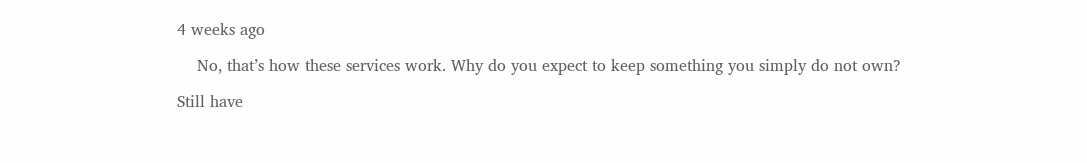4 weeks ago

    No, that’s how these services work. Why do you expect to keep something you simply do not own?

Still have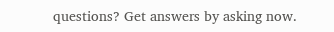questions? Get answers by asking now.